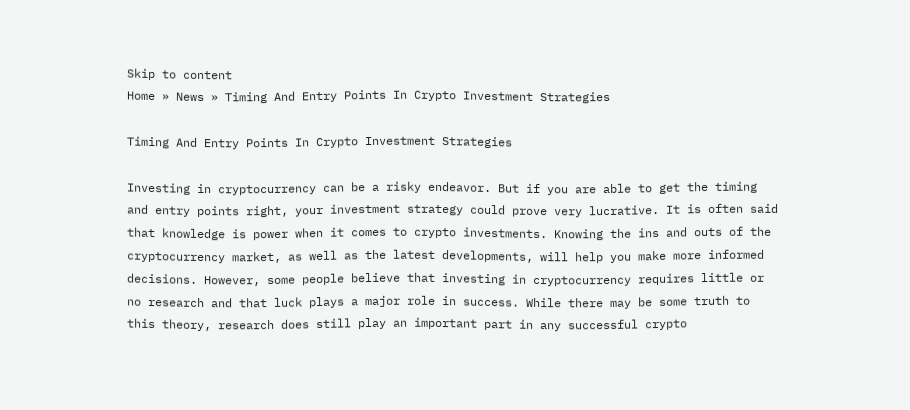Skip to content
Home » News » Timing And Entry Points In Crypto Investment Strategies

Timing And Entry Points In Crypto Investment Strategies

Investing in cryptocurrency can be a risky endeavor. But if you are able to get the timing and entry points right, your investment strategy could prove very lucrative. It is often said that knowledge is power when it comes to crypto investments. Knowing the ins and outs of the cryptocurrency market, as well as the latest developments, will help you make more informed decisions. However, some people believe that investing in cryptocurrency requires little or no research and that luck plays a major role in success. While there may be some truth to this theory, research does still play an important part in any successful crypto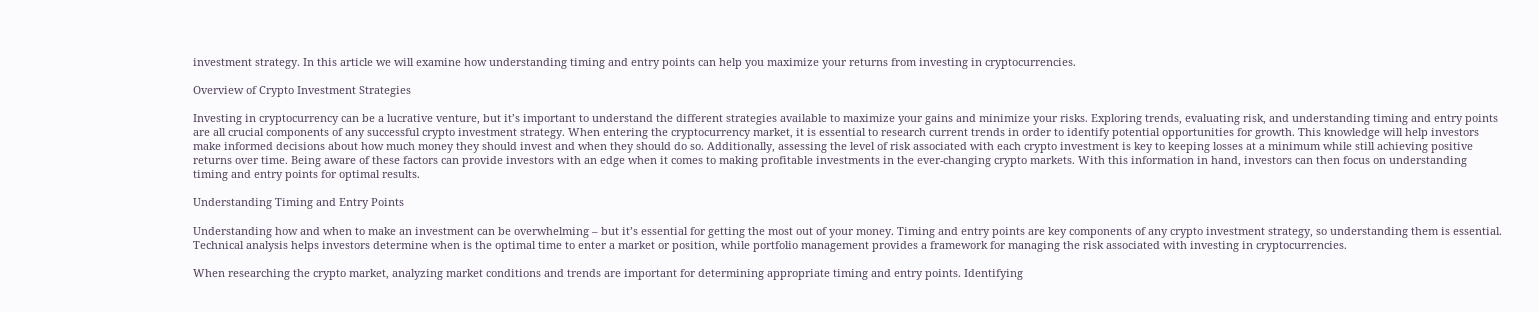investment strategy. In this article we will examine how understanding timing and entry points can help you maximize your returns from investing in cryptocurrencies.

Overview of Crypto Investment Strategies

Investing in cryptocurrency can be a lucrative venture, but it’s important to understand the different strategies available to maximize your gains and minimize your risks. Exploring trends, evaluating risk, and understanding timing and entry points are all crucial components of any successful crypto investment strategy. When entering the cryptocurrency market, it is essential to research current trends in order to identify potential opportunities for growth. This knowledge will help investors make informed decisions about how much money they should invest and when they should do so. Additionally, assessing the level of risk associated with each crypto investment is key to keeping losses at a minimum while still achieving positive returns over time. Being aware of these factors can provide investors with an edge when it comes to making profitable investments in the ever-changing crypto markets. With this information in hand, investors can then focus on understanding timing and entry points for optimal results.

Understanding Timing and Entry Points

Understanding how and when to make an investment can be overwhelming – but it’s essential for getting the most out of your money. Timing and entry points are key components of any crypto investment strategy, so understanding them is essential. Technical analysis helps investors determine when is the optimal time to enter a market or position, while portfolio management provides a framework for managing the risk associated with investing in cryptocurrencies.

When researching the crypto market, analyzing market conditions and trends are important for determining appropriate timing and entry points. Identifying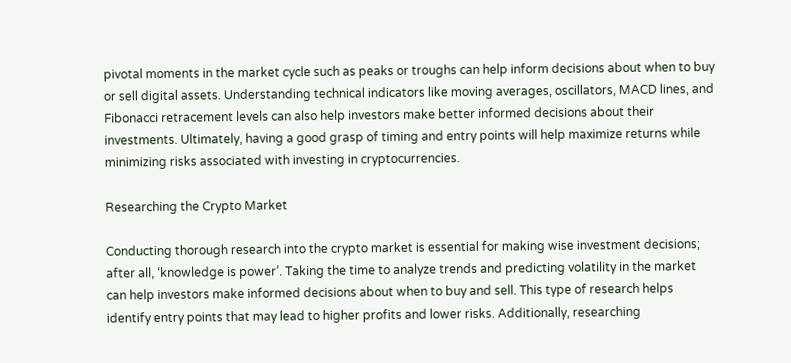pivotal moments in the market cycle such as peaks or troughs can help inform decisions about when to buy or sell digital assets. Understanding technical indicators like moving averages, oscillators, MACD lines, and Fibonacci retracement levels can also help investors make better informed decisions about their investments. Ultimately, having a good grasp of timing and entry points will help maximize returns while minimizing risks associated with investing in cryptocurrencies.

Researching the Crypto Market

Conducting thorough research into the crypto market is essential for making wise investment decisions; after all, ‘knowledge is power’. Taking the time to analyze trends and predicting volatility in the market can help investors make informed decisions about when to buy and sell. This type of research helps identify entry points that may lead to higher profits and lower risks. Additionally, researching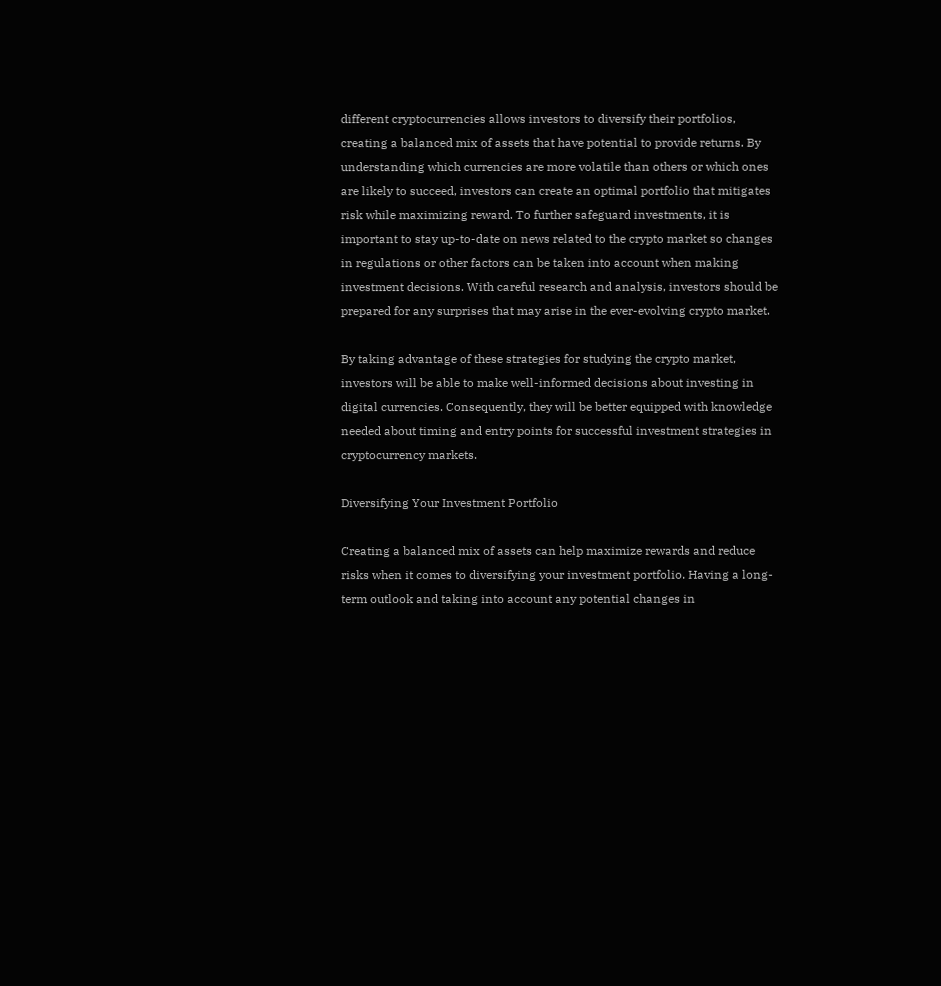different cryptocurrencies allows investors to diversify their portfolios, creating a balanced mix of assets that have potential to provide returns. By understanding which currencies are more volatile than others or which ones are likely to succeed, investors can create an optimal portfolio that mitigates risk while maximizing reward. To further safeguard investments, it is important to stay up-to-date on news related to the crypto market so changes in regulations or other factors can be taken into account when making investment decisions. With careful research and analysis, investors should be prepared for any surprises that may arise in the ever-evolving crypto market.

By taking advantage of these strategies for studying the crypto market, investors will be able to make well-informed decisions about investing in digital currencies. Consequently, they will be better equipped with knowledge needed about timing and entry points for successful investment strategies in cryptocurrency markets.

Diversifying Your Investment Portfolio

Creating a balanced mix of assets can help maximize rewards and reduce risks when it comes to diversifying your investment portfolio. Having a long-term outlook and taking into account any potential changes in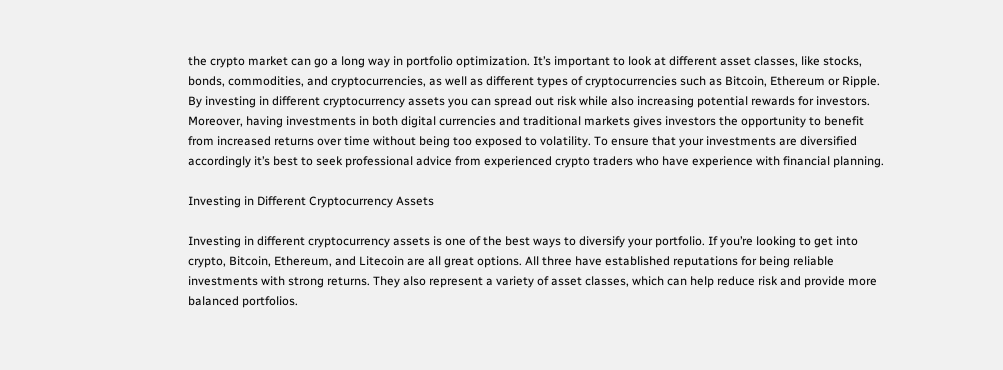the crypto market can go a long way in portfolio optimization. It’s important to look at different asset classes, like stocks, bonds, commodities, and cryptocurrencies, as well as different types of cryptocurrencies such as Bitcoin, Ethereum or Ripple. By investing in different cryptocurrency assets you can spread out risk while also increasing potential rewards for investors. Moreover, having investments in both digital currencies and traditional markets gives investors the opportunity to benefit from increased returns over time without being too exposed to volatility. To ensure that your investments are diversified accordingly it’s best to seek professional advice from experienced crypto traders who have experience with financial planning.

Investing in Different Cryptocurrency Assets

Investing in different cryptocurrency assets is one of the best ways to diversify your portfolio. If you’re looking to get into crypto, Bitcoin, Ethereum, and Litecoin are all great options. All three have established reputations for being reliable investments with strong returns. They also represent a variety of asset classes, which can help reduce risk and provide more balanced portfolios.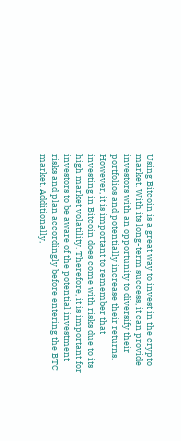Using Bitcoin is a great way to invest in the crypto market. With its long-term success, it can provide investors with an opportunity to diversify their portfolios and potentially increase their returns. However, it is important to remember that investing in Bitcoin does come with risks due to its high market volatility. Therefore, it is important for investors to be aware of the potential investment risks and plan accordingly before entering the BTC market. Additionally,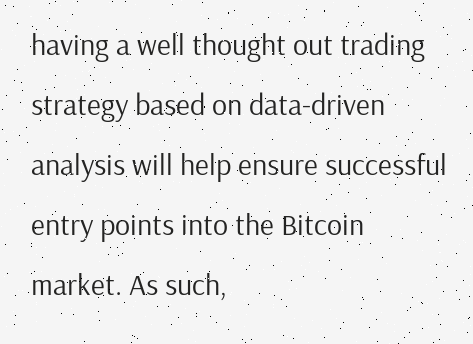having a well thought out trading strategy based on data-driven analysis will help ensure successful entry points into the Bitcoin market. As such,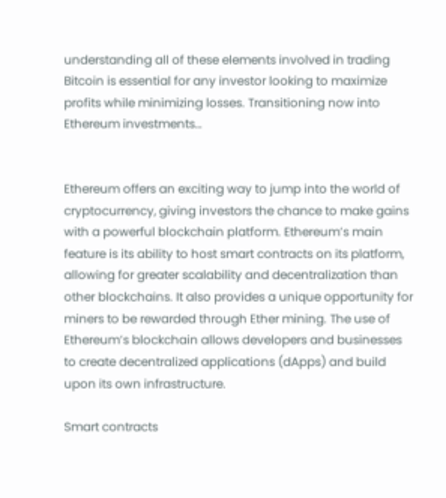understanding all of these elements involved in trading Bitcoin is essential for any investor looking to maximize profits while minimizing losses. Transitioning now into Ethereum investments…


Ethereum offers an exciting way to jump into the world of cryptocurrency, giving investors the chance to make gains with a powerful blockchain platform. Ethereum’s main feature is its ability to host smart contracts on its platform, allowing for greater scalability and decentralization than other blockchains. It also provides a unique opportunity for miners to be rewarded through Ether mining. The use of Ethereum’s blockchain allows developers and businesses to create decentralized applications (dApps) and build upon its own infrastructure.

Smart contracts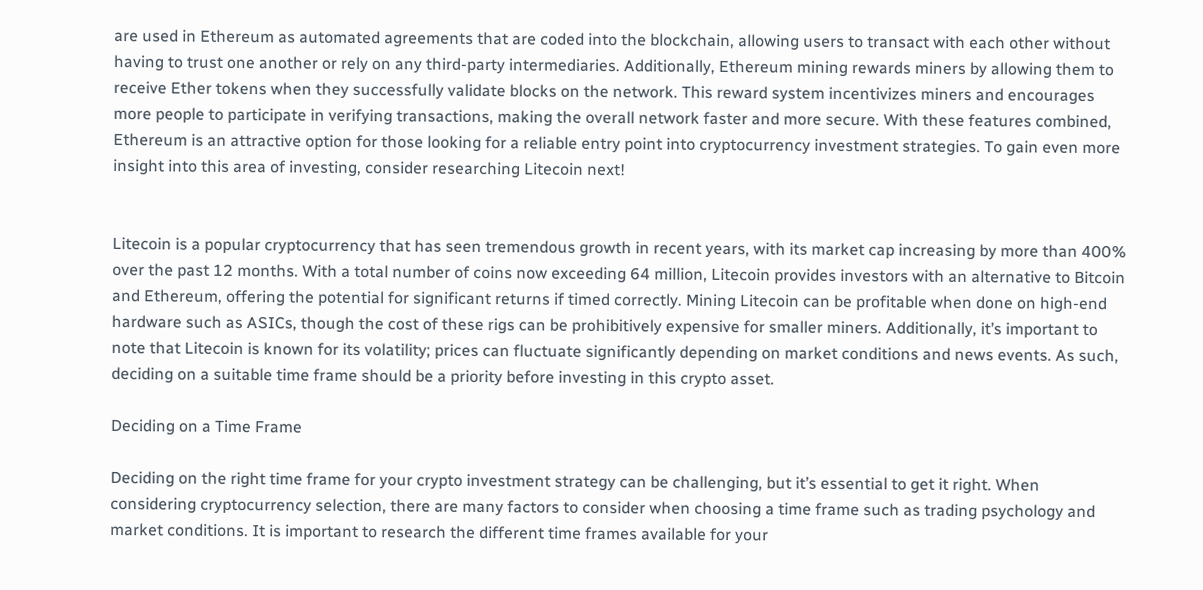are used in Ethereum as automated agreements that are coded into the blockchain, allowing users to transact with each other without having to trust one another or rely on any third-party intermediaries. Additionally, Ethereum mining rewards miners by allowing them to receive Ether tokens when they successfully validate blocks on the network. This reward system incentivizes miners and encourages more people to participate in verifying transactions, making the overall network faster and more secure. With these features combined, Ethereum is an attractive option for those looking for a reliable entry point into cryptocurrency investment strategies. To gain even more insight into this area of investing, consider researching Litecoin next!


Litecoin is a popular cryptocurrency that has seen tremendous growth in recent years, with its market cap increasing by more than 400% over the past 12 months. With a total number of coins now exceeding 64 million, Litecoin provides investors with an alternative to Bitcoin and Ethereum, offering the potential for significant returns if timed correctly. Mining Litecoin can be profitable when done on high-end hardware such as ASICs, though the cost of these rigs can be prohibitively expensive for smaller miners. Additionally, it’s important to note that Litecoin is known for its volatility; prices can fluctuate significantly depending on market conditions and news events. As such, deciding on a suitable time frame should be a priority before investing in this crypto asset.

Deciding on a Time Frame

Deciding on the right time frame for your crypto investment strategy can be challenging, but it’s essential to get it right. When considering cryptocurrency selection, there are many factors to consider when choosing a time frame such as trading psychology and market conditions. It is important to research the different time frames available for your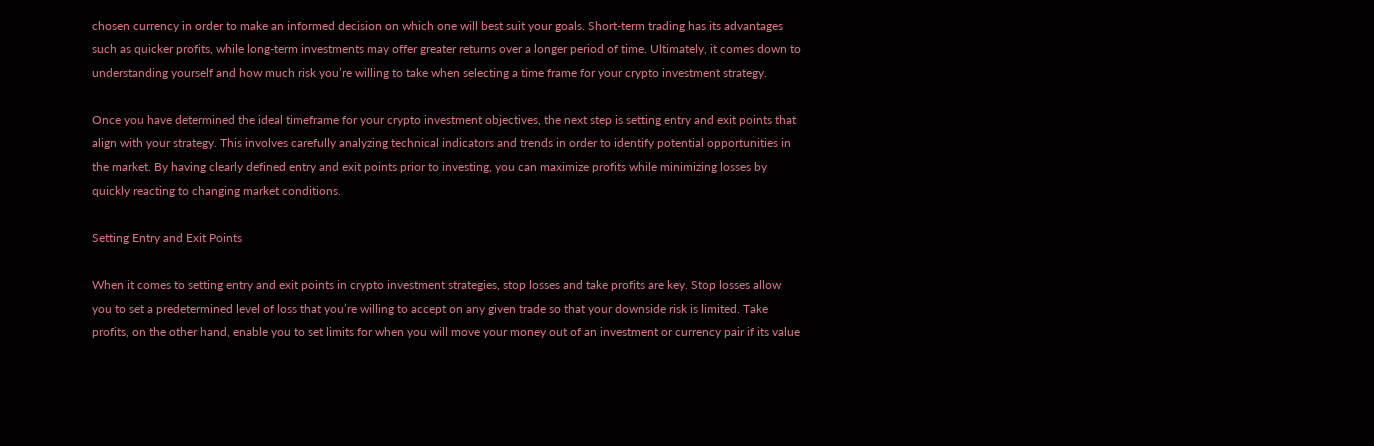chosen currency in order to make an informed decision on which one will best suit your goals. Short-term trading has its advantages such as quicker profits, while long-term investments may offer greater returns over a longer period of time. Ultimately, it comes down to understanding yourself and how much risk you’re willing to take when selecting a time frame for your crypto investment strategy.

Once you have determined the ideal timeframe for your crypto investment objectives, the next step is setting entry and exit points that align with your strategy. This involves carefully analyzing technical indicators and trends in order to identify potential opportunities in the market. By having clearly defined entry and exit points prior to investing, you can maximize profits while minimizing losses by quickly reacting to changing market conditions.

Setting Entry and Exit Points

When it comes to setting entry and exit points in crypto investment strategies, stop losses and take profits are key. Stop losses allow you to set a predetermined level of loss that you’re willing to accept on any given trade so that your downside risk is limited. Take profits, on the other hand, enable you to set limits for when you will move your money out of an investment or currency pair if its value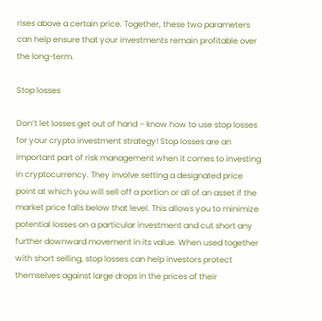rises above a certain price. Together, these two parameters can help ensure that your investments remain profitable over the long-term.

Stop losses

Don’t let losses get out of hand – know how to use stop losses for your crypto investment strategy! Stop losses are an important part of risk management when it comes to investing in cryptocurrency. They involve setting a designated price point at which you will sell off a portion or all of an asset if the market price falls below that level. This allows you to minimize potential losses on a particular investment and cut short any further downward movement in its value. When used together with short selling, stop losses can help investors protect themselves against large drops in the prices of their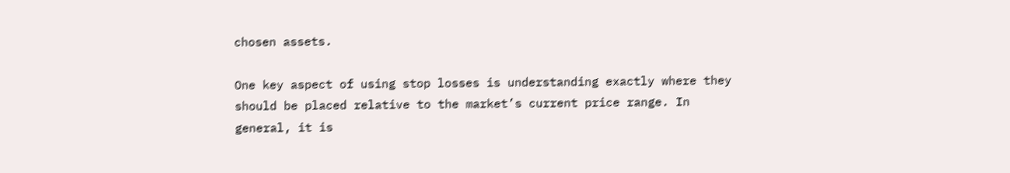chosen assets.

One key aspect of using stop losses is understanding exactly where they should be placed relative to the market’s current price range. In general, it is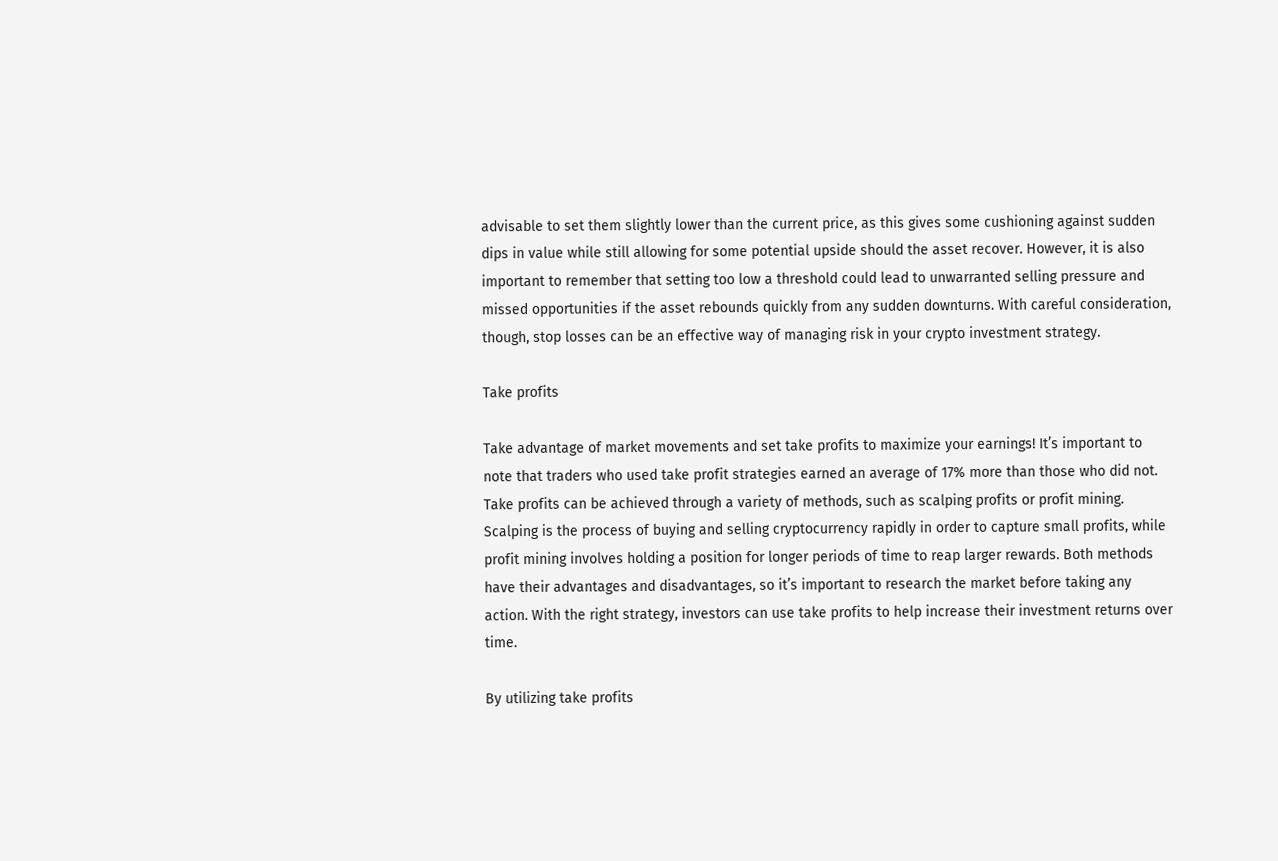advisable to set them slightly lower than the current price, as this gives some cushioning against sudden dips in value while still allowing for some potential upside should the asset recover. However, it is also important to remember that setting too low a threshold could lead to unwarranted selling pressure and missed opportunities if the asset rebounds quickly from any sudden downturns. With careful consideration, though, stop losses can be an effective way of managing risk in your crypto investment strategy.

Take profits

Take advantage of market movements and set take profits to maximize your earnings! It’s important to note that traders who used take profit strategies earned an average of 17% more than those who did not. Take profits can be achieved through a variety of methods, such as scalping profits or profit mining. Scalping is the process of buying and selling cryptocurrency rapidly in order to capture small profits, while profit mining involves holding a position for longer periods of time to reap larger rewards. Both methods have their advantages and disadvantages, so it’s important to research the market before taking any action. With the right strategy, investors can use take profits to help increase their investment returns over time.

By utilizing take profits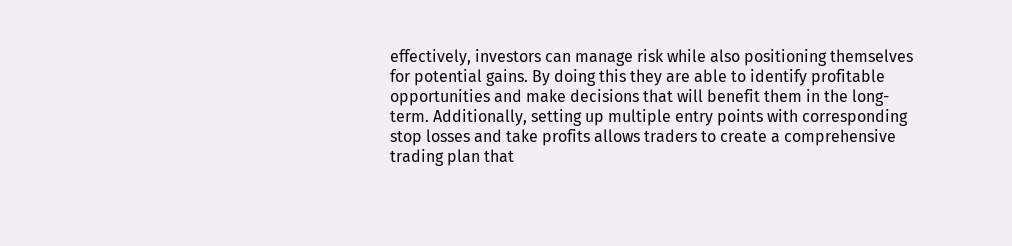effectively, investors can manage risk while also positioning themselves for potential gains. By doing this they are able to identify profitable opportunities and make decisions that will benefit them in the long-term. Additionally, setting up multiple entry points with corresponding stop losses and take profits allows traders to create a comprehensive trading plan that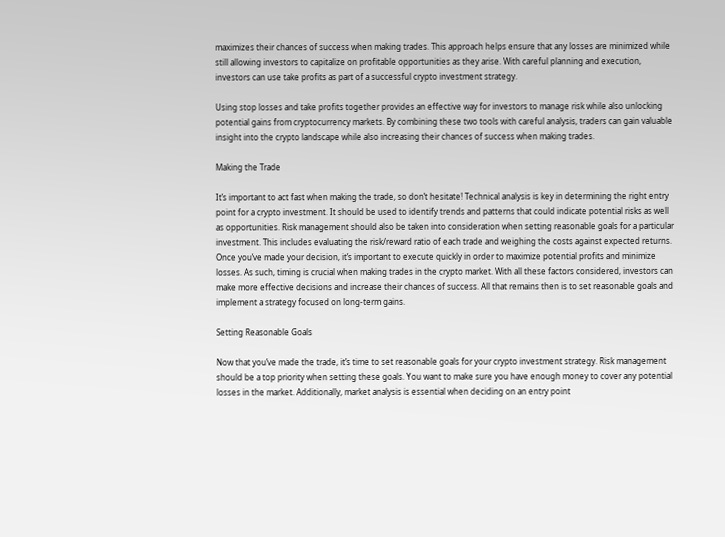maximizes their chances of success when making trades. This approach helps ensure that any losses are minimized while still allowing investors to capitalize on profitable opportunities as they arise. With careful planning and execution, investors can use take profits as part of a successful crypto investment strategy.

Using stop losses and take profits together provides an effective way for investors to manage risk while also unlocking potential gains from cryptocurrency markets. By combining these two tools with careful analysis, traders can gain valuable insight into the crypto landscape while also increasing their chances of success when making trades.

Making the Trade

It’s important to act fast when making the trade, so don’t hesitate! Technical analysis is key in determining the right entry point for a crypto investment. It should be used to identify trends and patterns that could indicate potential risks as well as opportunities. Risk management should also be taken into consideration when setting reasonable goals for a particular investment. This includes evaluating the risk/reward ratio of each trade and weighing the costs against expected returns. Once you’ve made your decision, it’s important to execute quickly in order to maximize potential profits and minimize losses. As such, timing is crucial when making trades in the crypto market. With all these factors considered, investors can make more effective decisions and increase their chances of success. All that remains then is to set reasonable goals and implement a strategy focused on long-term gains.

Setting Reasonable Goals

Now that you’ve made the trade, it’s time to set reasonable goals for your crypto investment strategy. Risk management should be a top priority when setting these goals. You want to make sure you have enough money to cover any potential losses in the market. Additionally, market analysis is essential when deciding on an entry point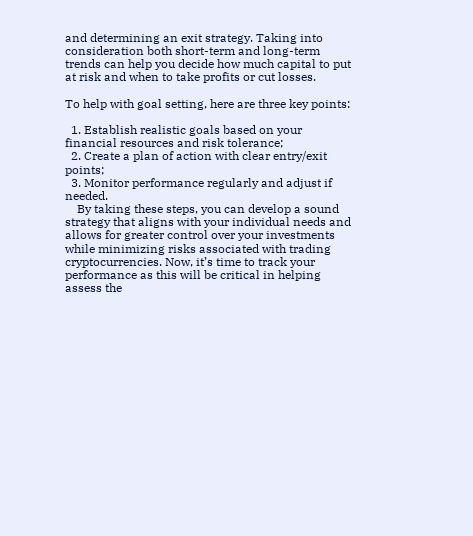and determining an exit strategy. Taking into consideration both short-term and long-term trends can help you decide how much capital to put at risk and when to take profits or cut losses.

To help with goal setting, here are three key points:

  1. Establish realistic goals based on your financial resources and risk tolerance;
  2. Create a plan of action with clear entry/exit points;
  3. Monitor performance regularly and adjust if needed.
    By taking these steps, you can develop a sound strategy that aligns with your individual needs and allows for greater control over your investments while minimizing risks associated with trading cryptocurrencies. Now, it’s time to track your performance as this will be critical in helping assess the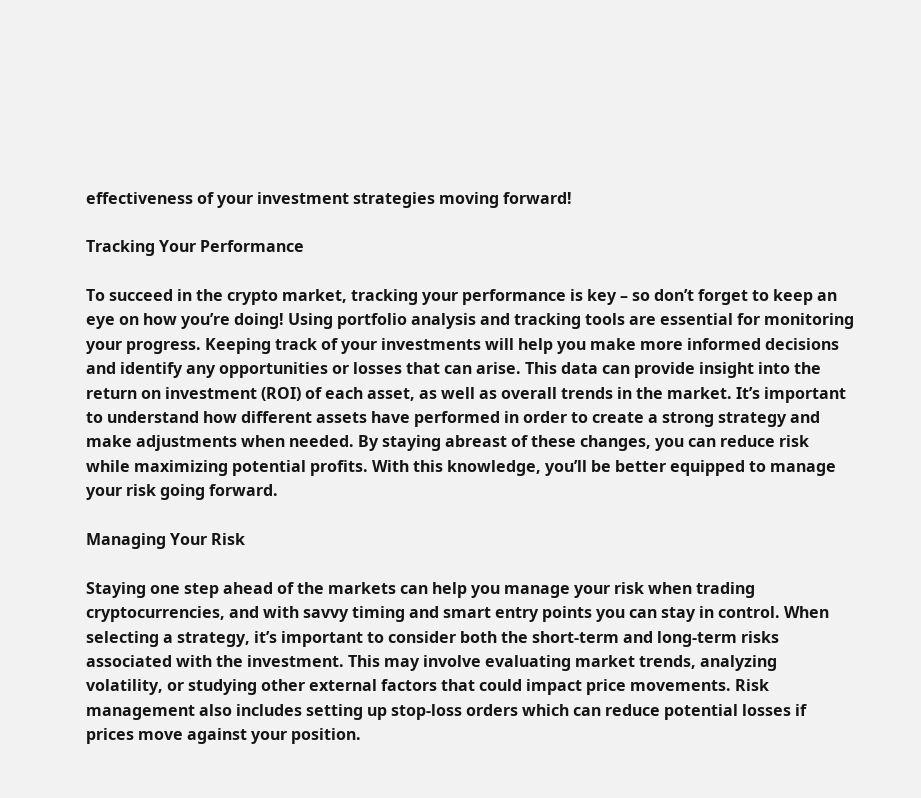effectiveness of your investment strategies moving forward!

Tracking Your Performance

To succeed in the crypto market, tracking your performance is key – so don’t forget to keep an eye on how you’re doing! Using portfolio analysis and tracking tools are essential for monitoring your progress. Keeping track of your investments will help you make more informed decisions and identify any opportunities or losses that can arise. This data can provide insight into the return on investment (ROI) of each asset, as well as overall trends in the market. It’s important to understand how different assets have performed in order to create a strong strategy and make adjustments when needed. By staying abreast of these changes, you can reduce risk while maximizing potential profits. With this knowledge, you’ll be better equipped to manage your risk going forward.

Managing Your Risk

Staying one step ahead of the markets can help you manage your risk when trading cryptocurrencies, and with savvy timing and smart entry points you can stay in control. When selecting a strategy, it’s important to consider both the short-term and long-term risks associated with the investment. This may involve evaluating market trends, analyzing volatility, or studying other external factors that could impact price movements. Risk management also includes setting up stop-loss orders which can reduce potential losses if prices move against your position.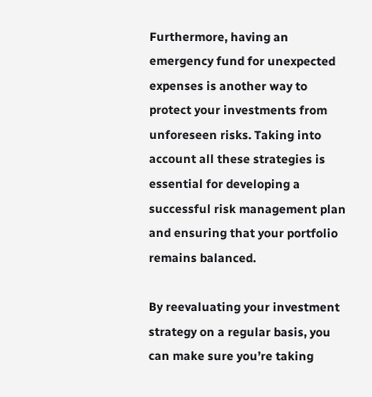Furthermore, having an emergency fund for unexpected expenses is another way to protect your investments from unforeseen risks. Taking into account all these strategies is essential for developing a successful risk management plan and ensuring that your portfolio remains balanced.

By reevaluating your investment strategy on a regular basis, you can make sure you’re taking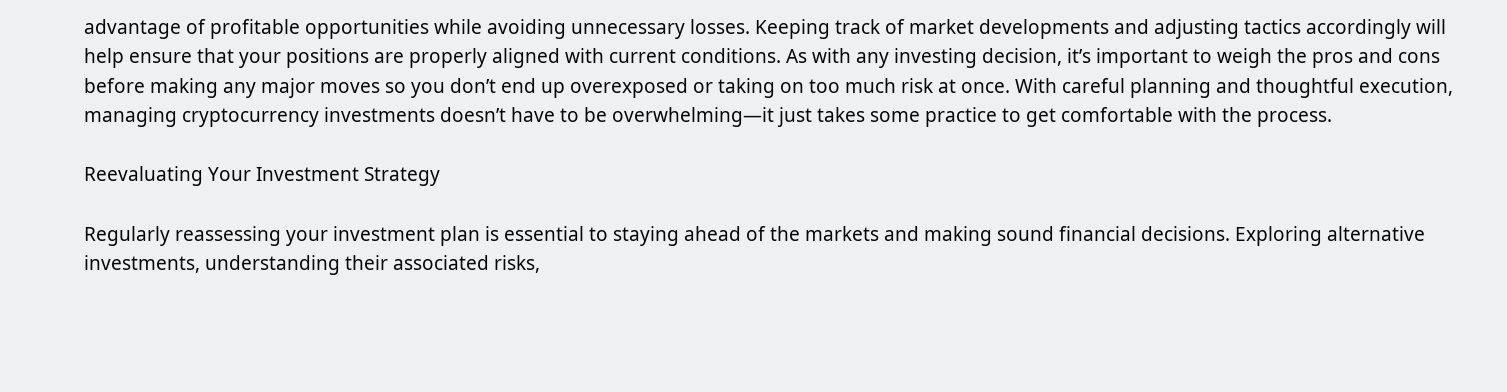advantage of profitable opportunities while avoiding unnecessary losses. Keeping track of market developments and adjusting tactics accordingly will help ensure that your positions are properly aligned with current conditions. As with any investing decision, it’s important to weigh the pros and cons before making any major moves so you don’t end up overexposed or taking on too much risk at once. With careful planning and thoughtful execution, managing cryptocurrency investments doesn’t have to be overwhelming—it just takes some practice to get comfortable with the process.

Reevaluating Your Investment Strategy

Regularly reassessing your investment plan is essential to staying ahead of the markets and making sound financial decisions. Exploring alternative investments, understanding their associated risks,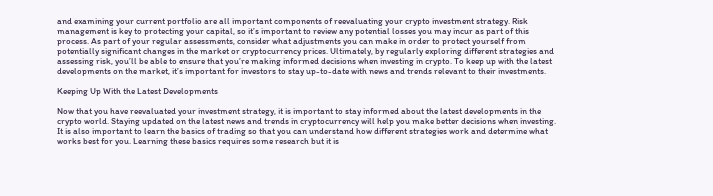and examining your current portfolio are all important components of reevaluating your crypto investment strategy. Risk management is key to protecting your capital, so it’s important to review any potential losses you may incur as part of this process. As part of your regular assessments, consider what adjustments you can make in order to protect yourself from potentially significant changes in the market or cryptocurrency prices. Ultimately, by regularly exploring different strategies and assessing risk, you’ll be able to ensure that you’re making informed decisions when investing in crypto. To keep up with the latest developments on the market, it’s important for investors to stay up-to-date with news and trends relevant to their investments.

Keeping Up With the Latest Developments

Now that you have reevaluated your investment strategy, it is important to stay informed about the latest developments in the crypto world. Staying updated on the latest news and trends in cryptocurrency will help you make better decisions when investing. It is also important to learn the basics of trading so that you can understand how different strategies work and determine what works best for you. Learning these basics requires some research but it is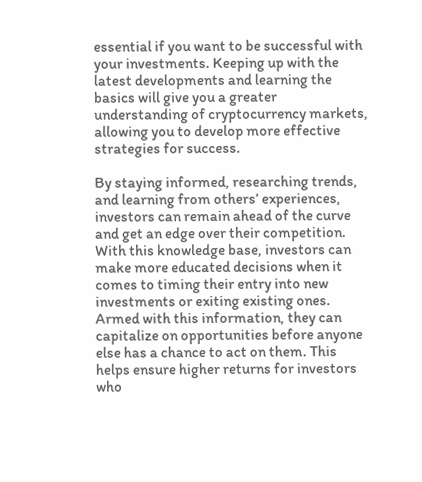essential if you want to be successful with your investments. Keeping up with the latest developments and learning the basics will give you a greater understanding of cryptocurrency markets, allowing you to develop more effective strategies for success.

By staying informed, researching trends, and learning from others’ experiences, investors can remain ahead of the curve and get an edge over their competition. With this knowledge base, investors can make more educated decisions when it comes to timing their entry into new investments or exiting existing ones. Armed with this information, they can capitalize on opportunities before anyone else has a chance to act on them. This helps ensure higher returns for investors who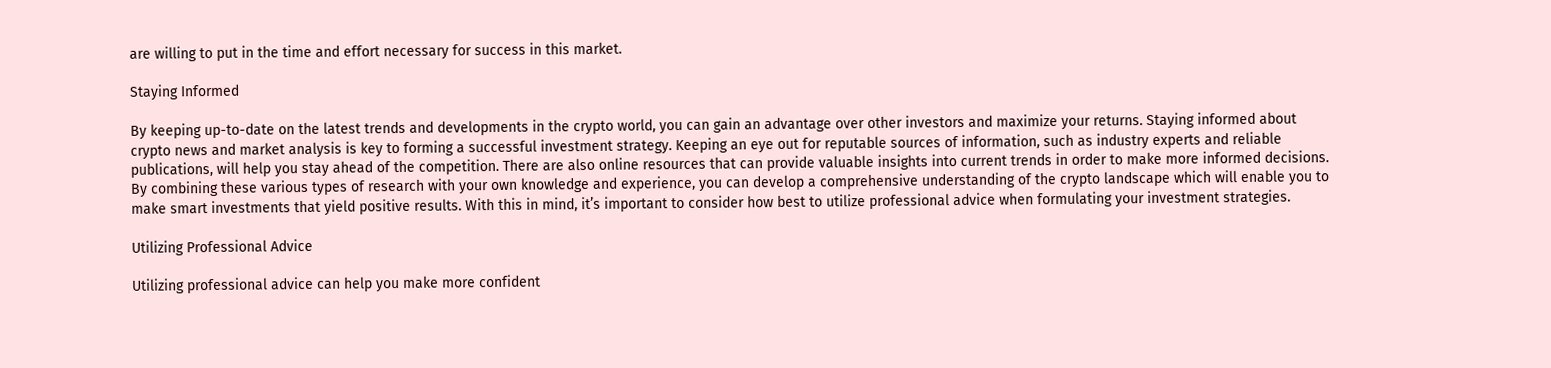are willing to put in the time and effort necessary for success in this market.

Staying Informed

By keeping up-to-date on the latest trends and developments in the crypto world, you can gain an advantage over other investors and maximize your returns. Staying informed about crypto news and market analysis is key to forming a successful investment strategy. Keeping an eye out for reputable sources of information, such as industry experts and reliable publications, will help you stay ahead of the competition. There are also online resources that can provide valuable insights into current trends in order to make more informed decisions. By combining these various types of research with your own knowledge and experience, you can develop a comprehensive understanding of the crypto landscape which will enable you to make smart investments that yield positive results. With this in mind, it’s important to consider how best to utilize professional advice when formulating your investment strategies.

Utilizing Professional Advice

Utilizing professional advice can help you make more confident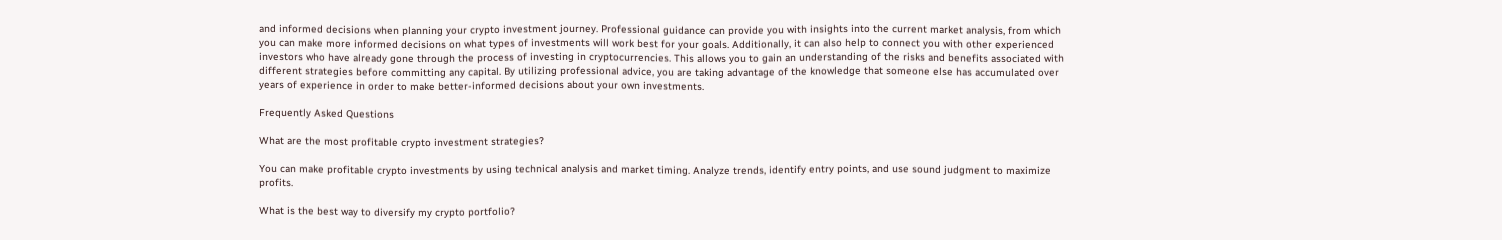and informed decisions when planning your crypto investment journey. Professional guidance can provide you with insights into the current market analysis, from which you can make more informed decisions on what types of investments will work best for your goals. Additionally, it can also help to connect you with other experienced investors who have already gone through the process of investing in cryptocurrencies. This allows you to gain an understanding of the risks and benefits associated with different strategies before committing any capital. By utilizing professional advice, you are taking advantage of the knowledge that someone else has accumulated over years of experience in order to make better-informed decisions about your own investments.

Frequently Asked Questions

What are the most profitable crypto investment strategies?

You can make profitable crypto investments by using technical analysis and market timing. Analyze trends, identify entry points, and use sound judgment to maximize profits.

What is the best way to diversify my crypto portfolio?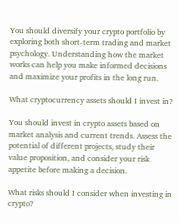You should diversify your crypto portfolio by exploring both short-term trading and market psychology. Understanding how the market works can help you make informed decisions and maximize your profits in the long run.

What cryptocurrency assets should I invest in?

You should invest in crypto assets based on market analysis and current trends. Assess the potential of different projects, study their value proposition, and consider your risk appetite before making a decision.

What risks should I consider when investing in crypto?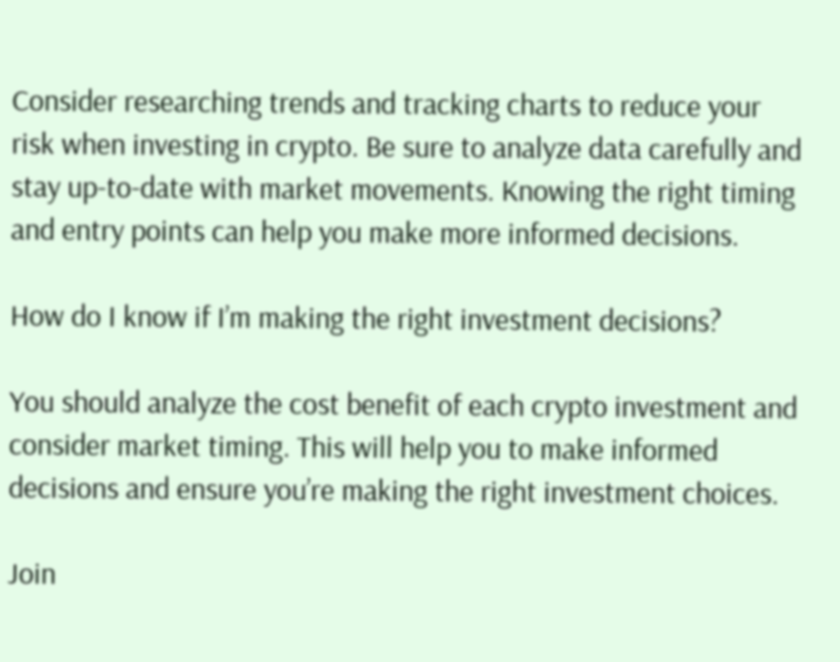Consider researching trends and tracking charts to reduce your risk when investing in crypto. Be sure to analyze data carefully and stay up-to-date with market movements. Knowing the right timing and entry points can help you make more informed decisions.

How do I know if I’m making the right investment decisions?

You should analyze the cost benefit of each crypto investment and consider market timing. This will help you to make informed decisions and ensure you’re making the right investment choices.

Join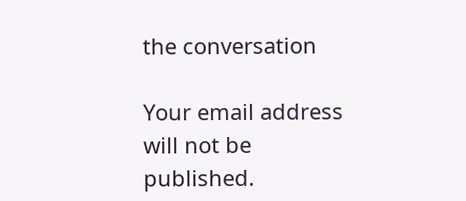the conversation

Your email address will not be published.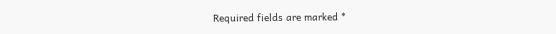Required fields are marked *